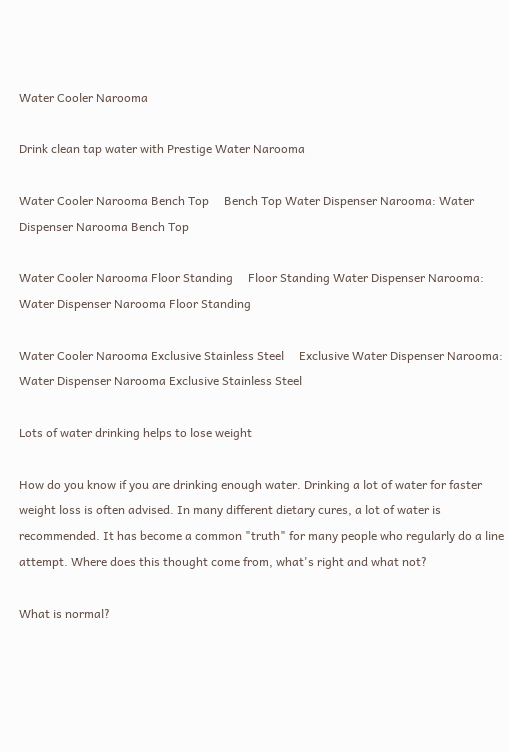Water Cooler Narooma

Drink clean tap water with Prestige Water Narooma

Water Cooler Narooma Bench Top     Bench Top Water Dispenser Narooma: Water Dispenser Narooma Bench Top

Water Cooler Narooma Floor Standing     Floor Standing Water Dispenser Narooma: Water Dispenser Narooma Floor Standing

Water Cooler Narooma Exclusive Stainless Steel     Exclusive Water Dispenser Narooma: Water Dispenser Narooma Exclusive Stainless Steel

Lots of water drinking helps to lose weight

How do you know if you are drinking enough water. Drinking a lot of water for faster weight loss is often advised. In many different dietary cures, a lot of water is recommended. It has become a common "truth" for many people who regularly do a line attempt. Where does this thought come from, what's right and what not?

What is normal?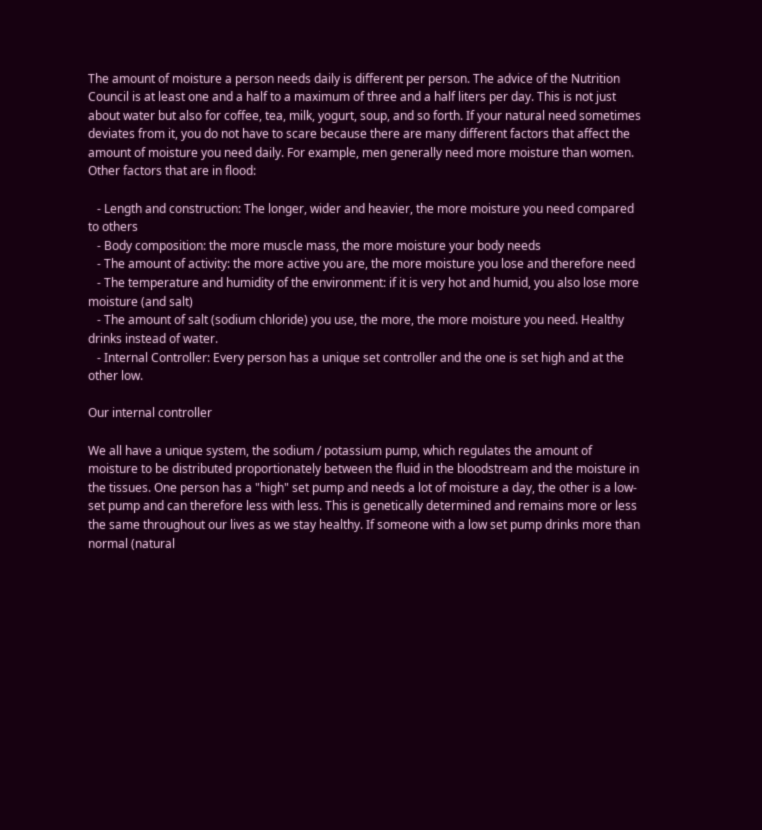The amount of moisture a person needs daily is different per person. The advice of the Nutrition Council is at least one and a half to a maximum of three and a half liters per day. This is not just about water but also for coffee, tea, milk, yogurt, soup, and so forth. If your natural need sometimes deviates from it, you do not have to scare because there are many different factors that affect the amount of moisture you need daily. For example, men generally need more moisture than women. Other factors that are in flood:

   - Length and construction: The longer, wider and heavier, the more moisture you need compared to others
   - Body composition: the more muscle mass, the more moisture your body needs
   - The amount of activity: the more active you are, the more moisture you lose and therefore need
   - The temperature and humidity of the environment: if it is very hot and humid, you also lose more moisture (and salt)
   - The amount of salt (sodium chloride) you use, the more, the more moisture you need. Healthy drinks instead of water.
   - Internal Controller: Every person has a unique set controller and the one is set high and at the other low.

Our internal controller

We all have a unique system, the sodium / potassium pump, which regulates the amount of moisture to be distributed proportionately between the fluid in the bloodstream and the moisture in the tissues. One person has a "high" set pump and needs a lot of moisture a day, the other is a low-set pump and can therefore less with less. This is genetically determined and remains more or less the same throughout our lives as we stay healthy. If someone with a low set pump drinks more than normal (natural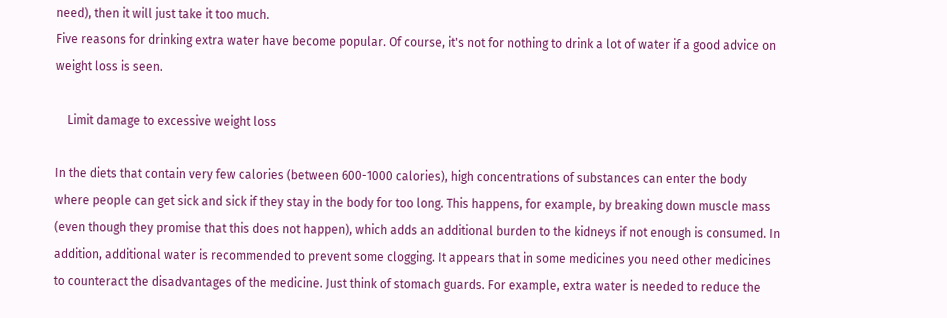need), then it will just take it too much.
Five reasons for drinking extra water have become popular. Of course, it's not for nothing to drink a lot of water if a good advice on weight loss is seen.

    Limit damage to excessive weight loss

In the diets that contain very few calories (between 600-1000 calories), high concentrations of substances can enter the body where people can get sick and sick if they stay in the body for too long. This happens, for example, by breaking down muscle mass (even though they promise that this does not happen), which adds an additional burden to the kidneys if not enough is consumed. In addition, additional water is recommended to prevent some clogging. It appears that in some medicines you need other medicines to counteract the disadvantages of the medicine. Just think of stomach guards. For example, extra water is needed to reduce the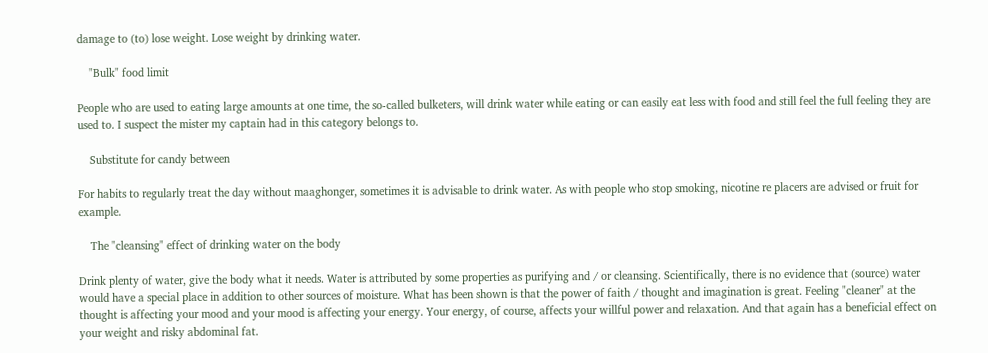damage to (to) lose weight. Lose weight by drinking water.

    "Bulk" food limit

People who are used to eating large amounts at one time, the so-called bulketers, will drink water while eating or can easily eat less with food and still feel the full feeling they are used to. I suspect the mister my captain had in this category belongs to.

    Substitute for candy between

For habits to regularly treat the day without maaghonger, sometimes it is advisable to drink water. As with people who stop smoking, nicotine re placers are advised or fruit for example.

    The "cleansing" effect of drinking water on the body

Drink plenty of water, give the body what it needs. Water is attributed by some properties as purifying and / or cleansing. Scientifically, there is no evidence that (source) water would have a special place in addition to other sources of moisture. What has been shown is that the power of faith / thought and imagination is great. Feeling "cleaner" at the thought is affecting your mood and your mood is affecting your energy. Your energy, of course, affects your willful power and relaxation. And that again has a beneficial effect on your weight and risky abdominal fat.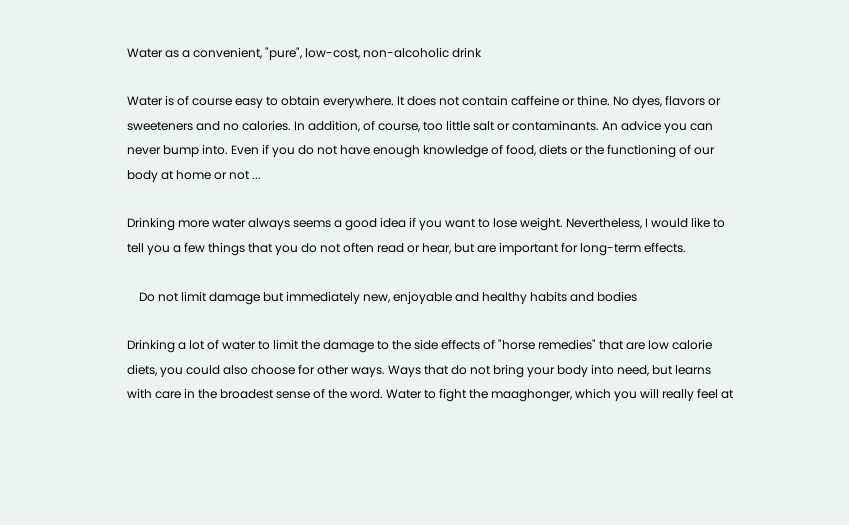Water as a convenient, "pure", low-cost, non-alcoholic drink

Water is of course easy to obtain everywhere. It does not contain caffeine or thine. No dyes, flavors or sweeteners and no calories. In addition, of course, too little salt or contaminants. An advice you can never bump into. Even if you do not have enough knowledge of food, diets or the functioning of our body at home or not ...

Drinking more water always seems a good idea if you want to lose weight. Nevertheless, I would like to tell you a few things that you do not often read or hear, but are important for long-term effects.

    Do not limit damage but immediately new, enjoyable and healthy habits and bodies

Drinking a lot of water to limit the damage to the side effects of "horse remedies" that are low calorie diets, you could also choose for other ways. Ways that do not bring your body into need, but learns with care in the broadest sense of the word. Water to fight the maaghonger, which you will really feel at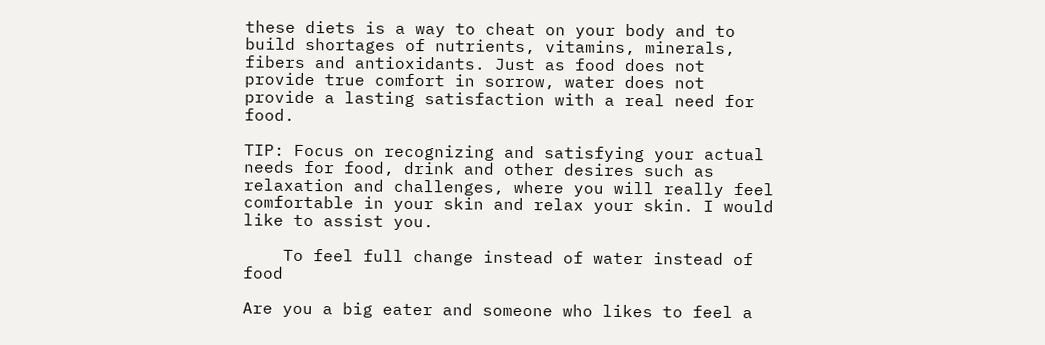these diets is a way to cheat on your body and to build shortages of nutrients, vitamins, minerals, fibers and antioxidants. Just as food does not provide true comfort in sorrow, water does not provide a lasting satisfaction with a real need for food.

TIP: Focus on recognizing and satisfying your actual needs for food, drink and other desires such as relaxation and challenges, where you will really feel comfortable in your skin and relax your skin. I would like to assist you.

    To feel full change instead of water instead of food

Are you a big eater and someone who likes to feel a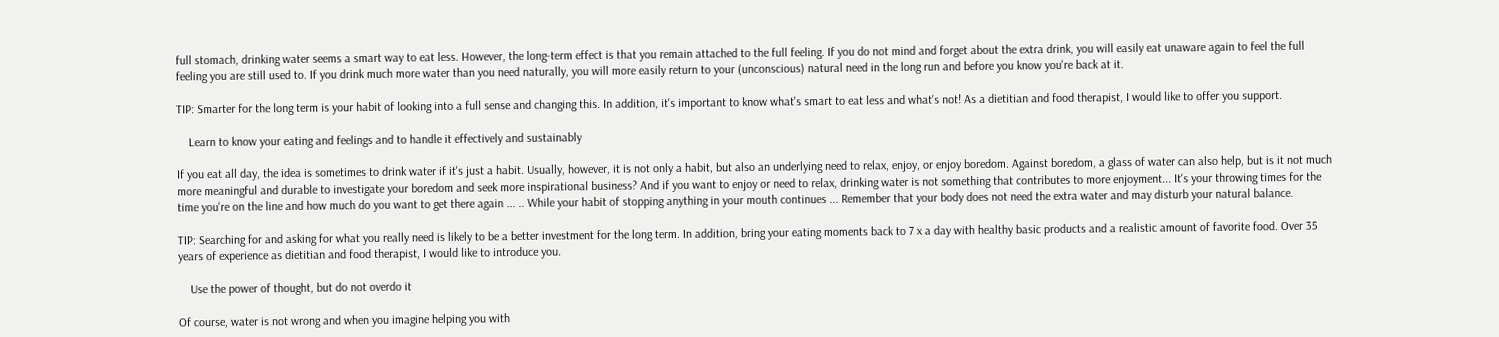full stomach, drinking water seems a smart way to eat less. However, the long-term effect is that you remain attached to the full feeling. If you do not mind and forget about the extra drink, you will easily eat unaware again to feel the full feeling you are still used to. If you drink much more water than you need naturally, you will more easily return to your (unconscious) natural need in the long run and before you know you're back at it.

TIP: Smarter for the long term is your habit of looking into a full sense and changing this. In addition, it's important to know what's smart to eat less and what's not! As a dietitian and food therapist, I would like to offer you support.

    Learn to know your eating and feelings and to handle it effectively and sustainably

If you eat all day, the idea is sometimes to drink water if it's just a habit. Usually, however, it is not only a habit, but also an underlying need to relax, enjoy, or enjoy boredom. Against boredom, a glass of water can also help, but is it not much more meaningful and durable to investigate your boredom and seek more inspirational business? And if you want to enjoy or need to relax, drinking water is not something that contributes to more enjoyment... It's your throwing times for the time you're on the line and how much do you want to get there again ... .. While your habit of stopping anything in your mouth continues ... Remember that your body does not need the extra water and may disturb your natural balance.

TIP: Searching for and asking for what you really need is likely to be a better investment for the long term. In addition, bring your eating moments back to 7 x a day with healthy basic products and a realistic amount of favorite food. Over 35 years of experience as dietitian and food therapist, I would like to introduce you.

    Use the power of thought, but do not overdo it

Of course, water is not wrong and when you imagine helping you with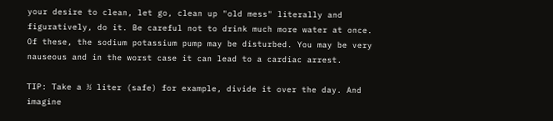your desire to clean, let go, clean up "old mess" literally and figuratively, do it. Be careful not to drink much more water at once. Of these, the sodium potassium pump may be disturbed. You may be very nauseous and in the worst case it can lead to a cardiac arrest.

TIP: Take a ½ liter (safe) for example, divide it over the day. And imagine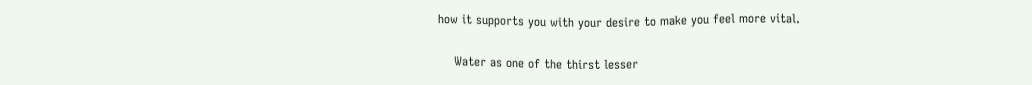how it supports you with your desire to make you feel more vital.

    Water as one of the thirst lesser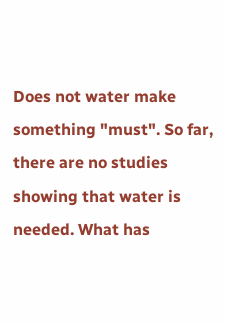Does not water make something "must". So far, there are no studies showing that water is needed. What has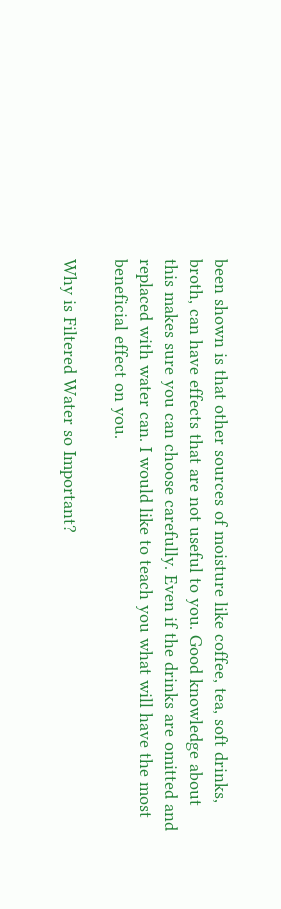been shown is that other sources of moisture like coffee, tea, soft drinks, broth, can have effects that are not useful to you. Good knowledge about this makes sure you can choose carefully. Even if the drinks are omitted and replaced with water can. I would like to teach you what will have the most beneficial effect on you.

Why is Filtered Water so Important?